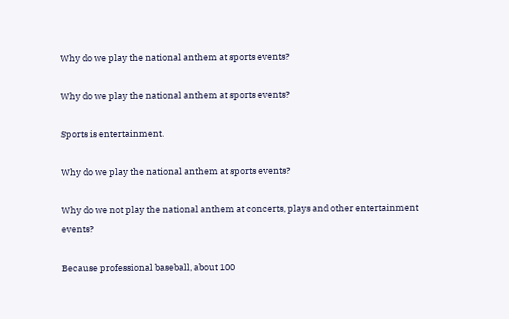Why do we play the national anthem at sports events?

Why do we play the national anthem at sports events?

Sports is entertainment.

Why do we play the national anthem at sports events?

Why do we not play the national anthem at concerts, plays and other entertainment events?

Because professional baseball, about 100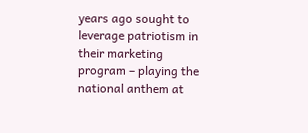years ago sought to leverage patriotism in their marketing program – playing the national anthem at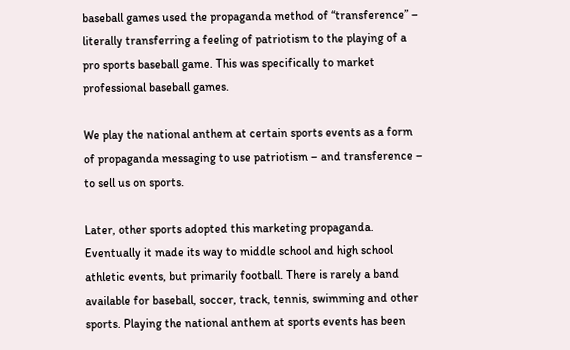baseball games used the propaganda method of “transference” – literally transferring a feeling of patriotism to the playing of a pro sports baseball game. This was specifically to market professional baseball games.

We play the national anthem at certain sports events as a form of propaganda messaging to use patriotism – and transference – to sell us on sports.

Later, other sports adopted this marketing propaganda. Eventually it made its way to middle school and high school athletic events, but primarily football. There is rarely a band available for baseball, soccer, track, tennis, swimming and other sports. Playing the national anthem at sports events has been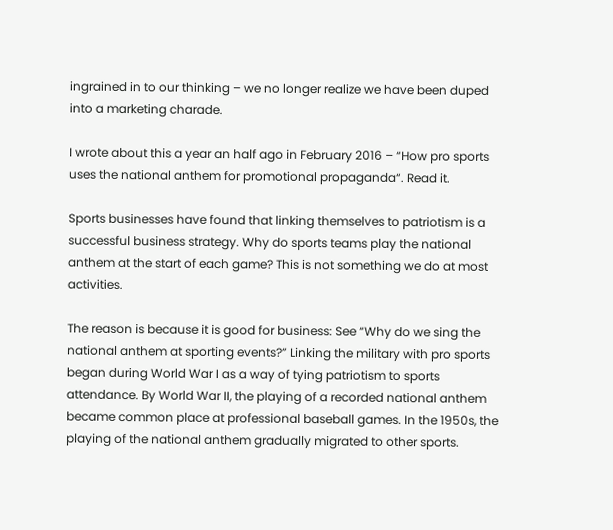ingrained in to our thinking – we no longer realize we have been duped into a marketing charade.

I wrote about this a year an half ago in February 2016 – “How pro sports uses the national anthem for promotional propaganda“. Read it.

Sports businesses have found that linking themselves to patriotism is a successful business strategy. Why do sports teams play the national anthem at the start of each game? This is not something we do at most activities.

The reason is because it is good for business: See “Why do we sing the national anthem at sporting events?” Linking the military with pro sports began during World War I as a way of tying patriotism to sports attendance. By World War II, the playing of a recorded national anthem became common place at professional baseball games. In the 1950s, the playing of the national anthem gradually migrated to other sports.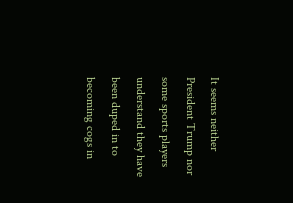It seems neither President Trump nor some sports players understand they have been duped in to becoming cogs in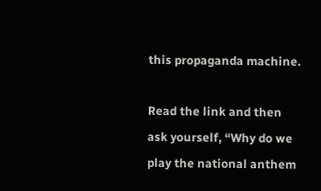this propaganda machine.

Read the link and then ask yourself, “Why do we play the national anthem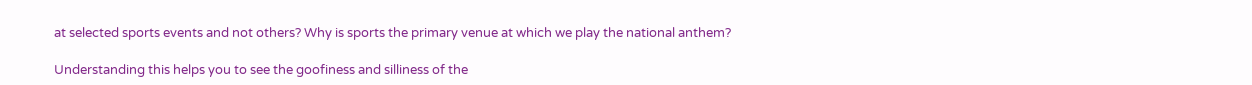at selected sports events and not others? Why is sports the primary venue at which we play the national anthem?

Understanding this helps you to see the goofiness and silliness of the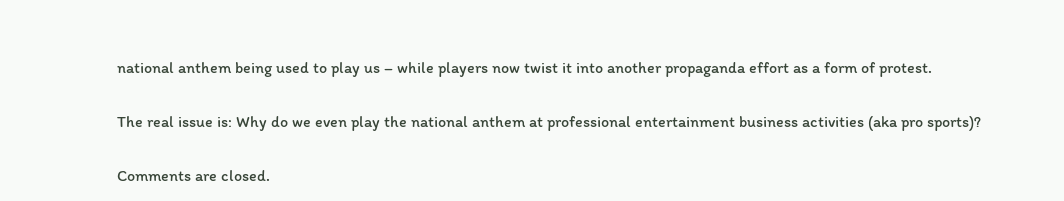national anthem being used to play us – while players now twist it into another propaganda effort as a form of protest.

The real issue is: Why do we even play the national anthem at professional entertainment business activities (aka pro sports)?

Comments are closed.